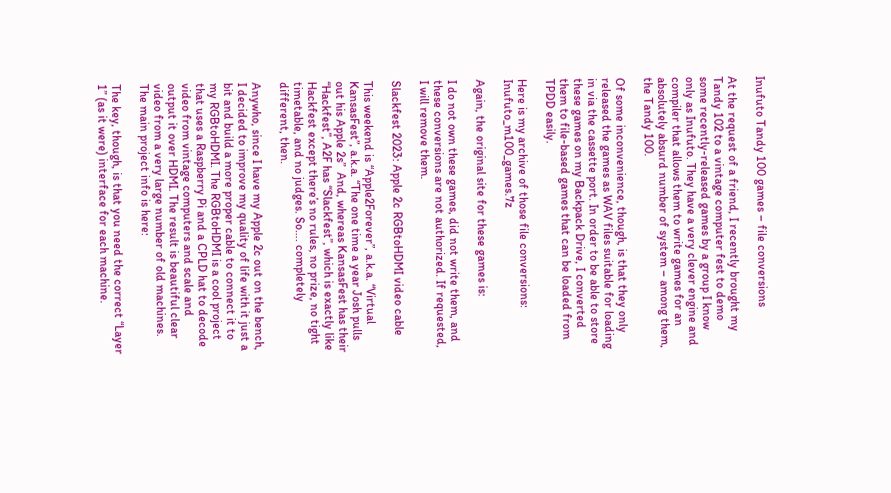Inufuto Tandy 100 games – file conversions

At the request of a friend, I recently brought my Tandy 102 to a vintage computer fest to demo some recently-released games by a group I know only as Inufuto. They have a very clever engine and compiler that allows them to write games for an absolutely absurd number of system – among them, the Tandy 100.

Of some inconvenience, though, is that they only released the games as WAV files suitable for loading in via the cassette port. In order to be able to store these games on my Backpack Drive, I converted them to file-based games that can be loaded from TPDD easily.

Here is my archive of those file conversions: Inufuto_m100_games.7z

Again, the original site for these games is:

I do not own these games, did not write them, and these conversions are not authorized. If requested, I will remove them.

Slackfest 2023: Apple 2c RGBtoHDMI video cable

This weekend is “Apple2Forever”, a.k.a. “Virtual KansasFest”, a.k.a. “The one time a year Josh pulls out his Apple 2s”  And, whereas KansasFest has their “Hackfest”, A2F has “Slackfest”, which is exactly like Hackfest except there’s no rules, no prize, no tight timetable, and no judges. So…. completely different, then.

Anywho, since I have my Apple 2c out on the bench, I decided to improve my quality of life with it just a bit and build a more proper cable to connect it to my RGBtoHDMI. The RGBtoHDMI is a cool project that uses a Raspberry Pi and a CPLD hat to decode video from vintage computers and scale and output it over HDMI. The result is beautiful clear video from a very large number of old machines. The main project info is here:

The key, though, is that you need the correct “Layer 1” (as it were) interface for each machine.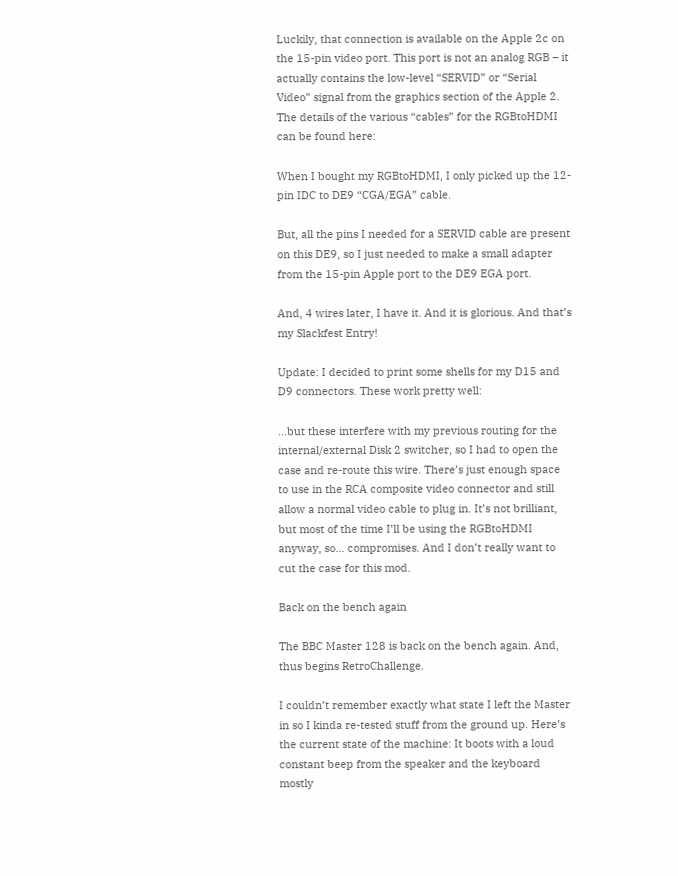Luckily, that connection is available on the Apple 2c on the 15-pin video port. This port is not an analog RGB – it actually contains the low-level “SERVID” or “Serial Video” signal from the graphics section of the Apple 2. The details of the various “cables” for the RGBtoHDMI can be found here:

When I bought my RGBtoHDMI, I only picked up the 12-pin IDC to DE9 “CGA/EGA” cable.

But, all the pins I needed for a SERVID cable are present on this DE9, so I just needed to make a small adapter from the 15-pin Apple port to the DE9 EGA port.

And, 4 wires later, I have it. And it is glorious. And that’s my Slackfest Entry!

Update: I decided to print some shells for my D15 and D9 connectors. These work pretty well:

…but these interfere with my previous routing for the internal/external Disk 2 switcher, so I had to open the case and re-route this wire. There’s just enough space to use in the RCA composite video connector and still allow a normal video cable to plug in. It’s not brilliant, but most of the time I’ll be using the RGBtoHDMI anyway, so… compromises. And I don’t really want to cut the case for this mod.

Back on the bench again

The BBC Master 128 is back on the bench again. And, thus begins RetroChallenge.

I couldn’t remember exactly what state I left the Master in so I kinda re-tested stuff from the ground up. Here’s the current state of the machine: It boots with a loud constant beep from the speaker and the keyboard mostly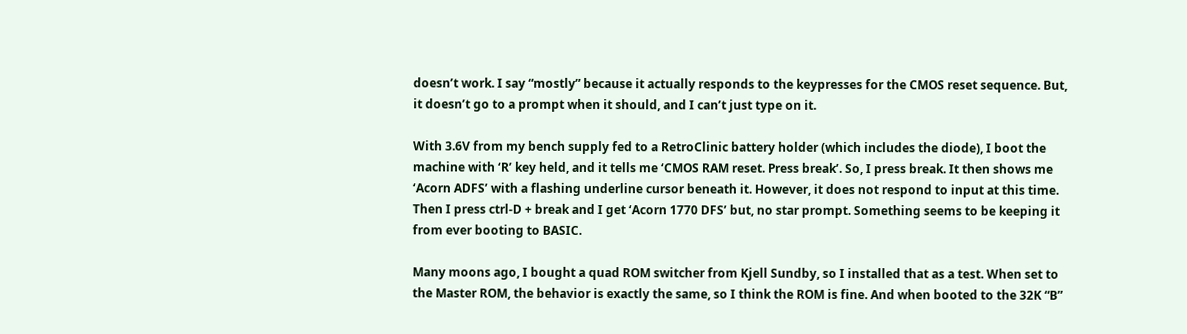doesn’t work. I say “mostly” because it actually responds to the keypresses for the CMOS reset sequence. But, it doesn’t go to a prompt when it should, and I can’t just type on it.

With 3.6V from my bench supply fed to a RetroClinic battery holder (which includes the diode), I boot the machine with ‘R’ key held, and it tells me ‘CMOS RAM reset. Press break’. So, I press break. It then shows me ‘Acorn ADFS’ with a flashing underline cursor beneath it. However, it does not respond to input at this time. Then I press ctrl-D + break and I get ‘Acorn 1770 DFS’ but, no star prompt. Something seems to be keeping it from ever booting to BASIC.

Many moons ago, I bought a quad ROM switcher from Kjell Sundby, so I installed that as a test. When set to the Master ROM, the behavior is exactly the same, so I think the ROM is fine. And when booted to the 32K “B”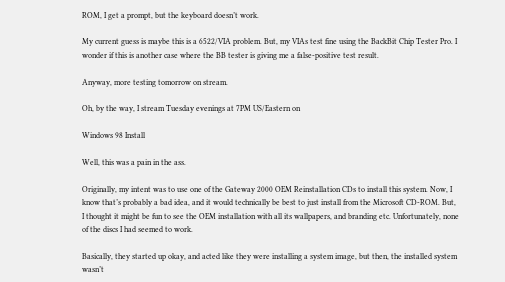ROM, I get a prompt, but the keyboard doesn’t work.

My current guess is maybe this is a 6522/VIA problem. But, my VIAs test fine using the BackBit Chip Tester Pro. I wonder if this is another case where the BB tester is giving me a false-positive test result.

Anyway, more testing tomorrow on stream.

Oh, by the way, I stream Tuesday evenings at 7PM US/Eastern on

Windows 98 Install

Well, this was a pain in the ass.

Originally, my intent was to use one of the Gateway 2000 OEM Reinstallation CDs to install this system. Now, I know that’s probably a bad idea, and it would technically be best to just install from the Microsoft CD-ROM. But, I thought it might be fun to see the OEM installation with all its wallpapers, and branding etc. Unfortunately, none of the discs I had seemed to work.

Basically, they started up okay, and acted like they were installing a system image, but then, the installed system wasn’t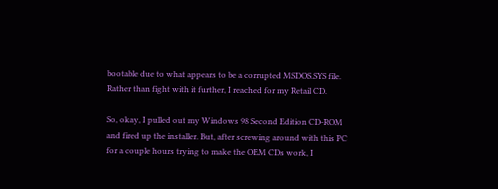bootable due to what appears to be a corrupted MSDOS.SYS file. Rather than fight with it further, I reached for my Retail CD.

So, okay, I pulled out my Windows 98 Second Edition CD-ROM and fired up the installer. But, after screwing around with this PC for a couple hours trying to make the OEM CDs work, I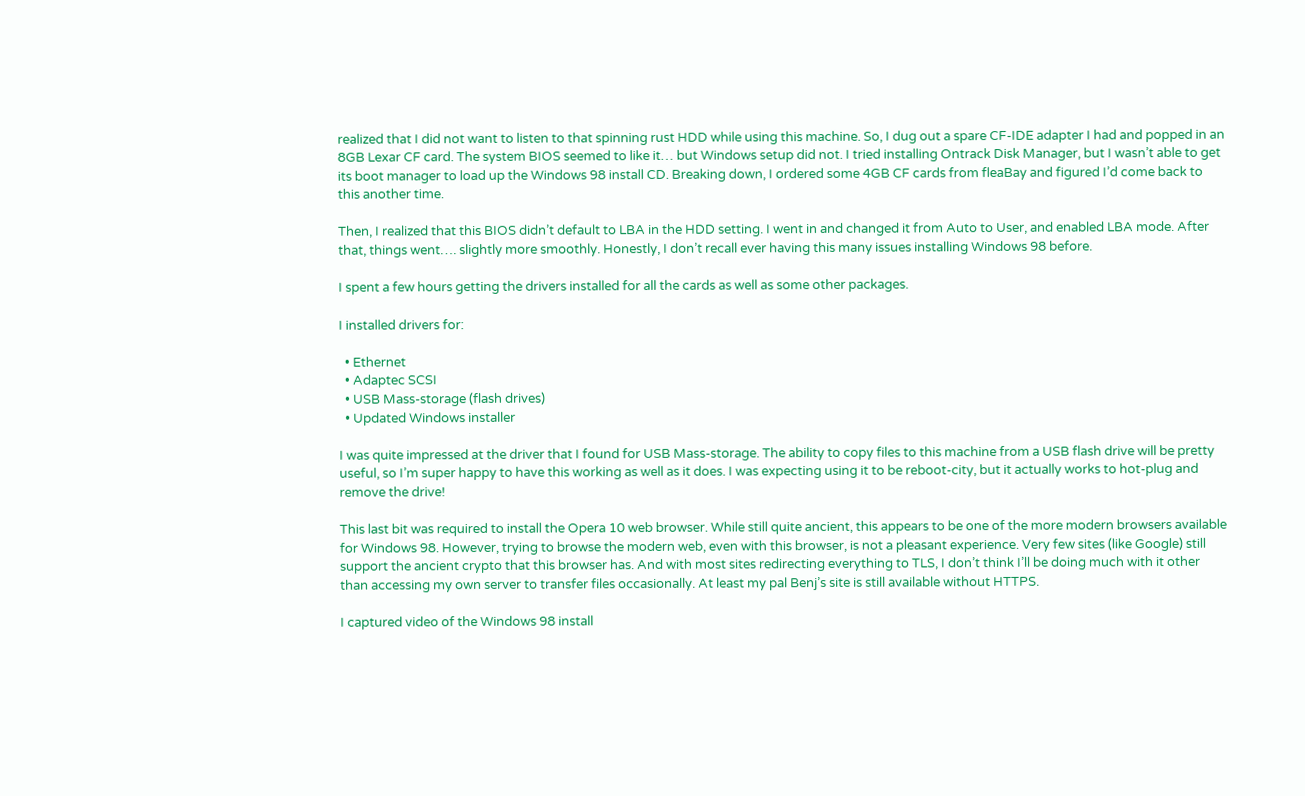realized that I did not want to listen to that spinning rust HDD while using this machine. So, I dug out a spare CF-IDE adapter I had and popped in an 8GB Lexar CF card. The system BIOS seemed to like it… but Windows setup did not. I tried installing Ontrack Disk Manager, but I wasn’t able to get its boot manager to load up the Windows 98 install CD. Breaking down, I ordered some 4GB CF cards from fleaBay and figured I’d come back to this another time.

Then, I realized that this BIOS didn’t default to LBA in the HDD setting. I went in and changed it from Auto to User, and enabled LBA mode. After that, things went…. slightly more smoothly. Honestly, I don’t recall ever having this many issues installing Windows 98 before.

I spent a few hours getting the drivers installed for all the cards as well as some other packages.

I installed drivers for:

  • Ethernet
  • Adaptec SCSI
  • USB Mass-storage (flash drives)
  • Updated Windows installer

I was quite impressed at the driver that I found for USB Mass-storage. The ability to copy files to this machine from a USB flash drive will be pretty useful, so I’m super happy to have this working as well as it does. I was expecting using it to be reboot-city, but it actually works to hot-plug and remove the drive!

This last bit was required to install the Opera 10 web browser. While still quite ancient, this appears to be one of the more modern browsers available for Windows 98. However, trying to browse the modern web, even with this browser, is not a pleasant experience. Very few sites (like Google) still support the ancient crypto that this browser has. And with most sites redirecting everything to TLS, I don’t think I’ll be doing much with it other than accessing my own server to transfer files occasionally. At least my pal Benj’s site is still available without HTTPS.

I captured video of the Windows 98 install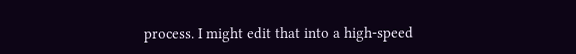process. I might edit that into a high-speed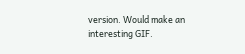version. Would make an interesting GIF.